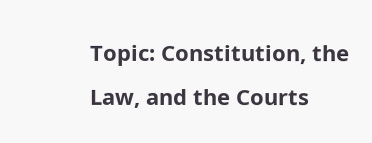Topic: Constitution, the Law, and the Courts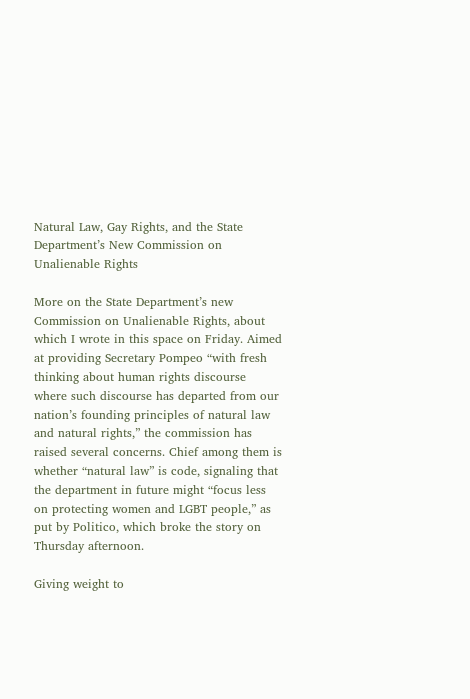Natural Law, Gay Rights, and the State Department’s New Commission on Unalienable Rights

More on the State Department’s new Commission on Unalienable Rights, about which I wrote in this space on Friday. Aimed at providing Secretary Pompeo “with fresh thinking about human rights discourse where such discourse has departed from our nation’s founding principles of natural law and natural rights,” the commission has raised several concerns. Chief among them is whether “natural law” is code, signaling that the department in future might “focus less on protecting women and LGBT people,” as put by Politico, which broke the story on Thursday afternoon.

Giving weight to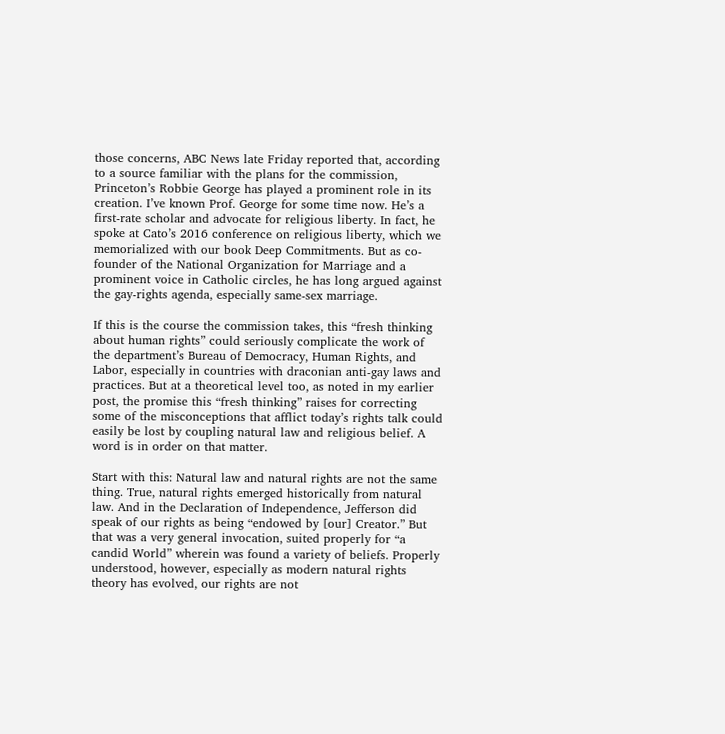those concerns, ABC News late Friday reported that, according to a source familiar with the plans for the commission, Princeton’s Robbie George has played a prominent role in its creation. I’ve known Prof. George for some time now. He’s a first-rate scholar and advocate for religious liberty. In fact, he spoke at Cato’s 2016 conference on religious liberty, which we memorialized with our book Deep Commitments. But as co-founder of the National Organization for Marriage and a prominent voice in Catholic circles, he has long argued against the gay-rights agenda, especially same-sex marriage.

If this is the course the commission takes, this “fresh thinking about human rights” could seriously complicate the work of the department’s Bureau of Democracy, Human Rights, and Labor, especially in countries with draconian anti-gay laws and practices. But at a theoretical level too, as noted in my earlier post, the promise this “fresh thinking” raises for correcting some of the misconceptions that afflict today’s rights talk could easily be lost by coupling natural law and religious belief. A word is in order on that matter.

Start with this: Natural law and natural rights are not the same thing. True, natural rights emerged historically from natural law. And in the Declaration of Independence, Jefferson did speak of our rights as being “endowed by [our] Creator.” But that was a very general invocation, suited properly for “a candid World” wherein was found a variety of beliefs. Properly understood, however, especially as modern natural rights theory has evolved, our rights are not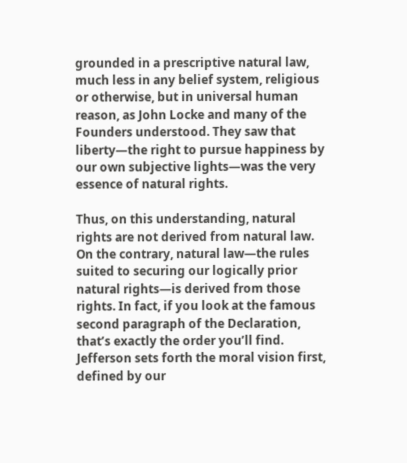grounded in a prescriptive natural law, much less in any belief system, religious or otherwise, but in universal human reason, as John Locke and many of the Founders understood. They saw that liberty—the right to pursue happiness by our own subjective lights—was the very essence of natural rights.

Thus, on this understanding, natural rights are not derived from natural law. On the contrary, natural law—the rules suited to securing our logically prior natural rights—is derived from those rights. In fact, if you look at the famous second paragraph of the Declaration, that’s exactly the order you’ll find. Jefferson sets forth the moral vision first, defined by our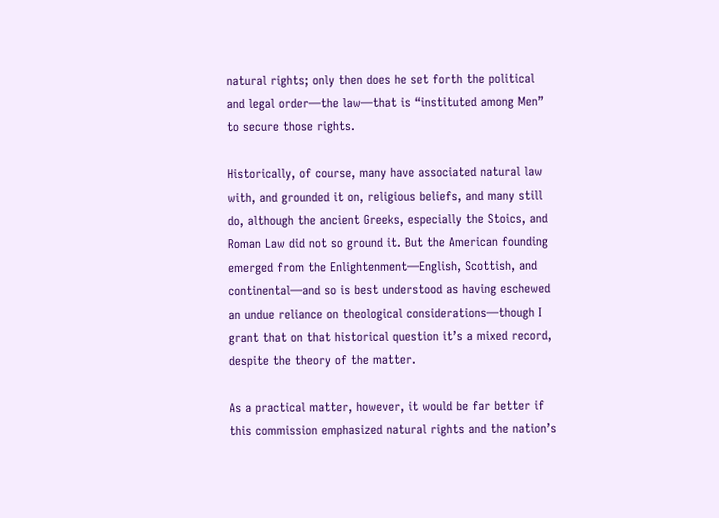natural rights; only then does he set forth the political and legal order—the law—that is “instituted among Men” to secure those rights.

Historically, of course, many have associated natural law with, and grounded it on, religious beliefs, and many still do, although the ancient Greeks, especially the Stoics, and Roman Law did not so ground it. But the American founding emerged from the Enlightenment—English, Scottish, and continental—and so is best understood as having eschewed an undue reliance on theological considerations—though I grant that on that historical question it’s a mixed record, despite the theory of the matter.

As a practical matter, however, it would be far better if this commission emphasized natural rights and the nation’s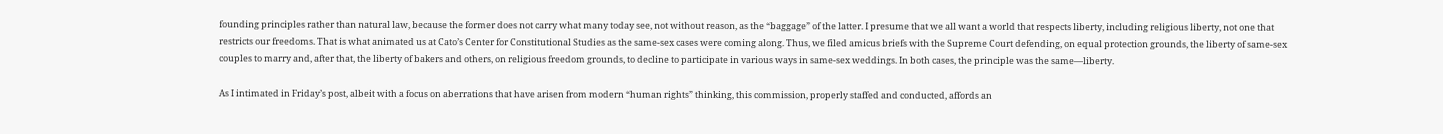founding principles rather than natural law, because the former does not carry what many today see, not without reason, as the “baggage” of the latter. I presume that we all want a world that respects liberty, including religious liberty, not one that restricts our freedoms. That is what animated us at Cato’s Center for Constitutional Studies as the same-sex cases were coming along. Thus, we filed amicus briefs with the Supreme Court defending, on equal protection grounds, the liberty of same-sex couples to marry and, after that, the liberty of bakers and others, on religious freedom grounds, to decline to participate in various ways in same-sex weddings. In both cases, the principle was the same—liberty.

As I intimated in Friday’s post, albeit with a focus on aberrations that have arisen from modern “human rights” thinking, this commission, properly staffed and conducted, affords an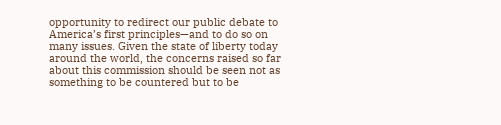opportunity to redirect our public debate to America’s first principles—and to do so on many issues. Given the state of liberty today around the world, the concerns raised so far about this commission should be seen not as something to be countered but to be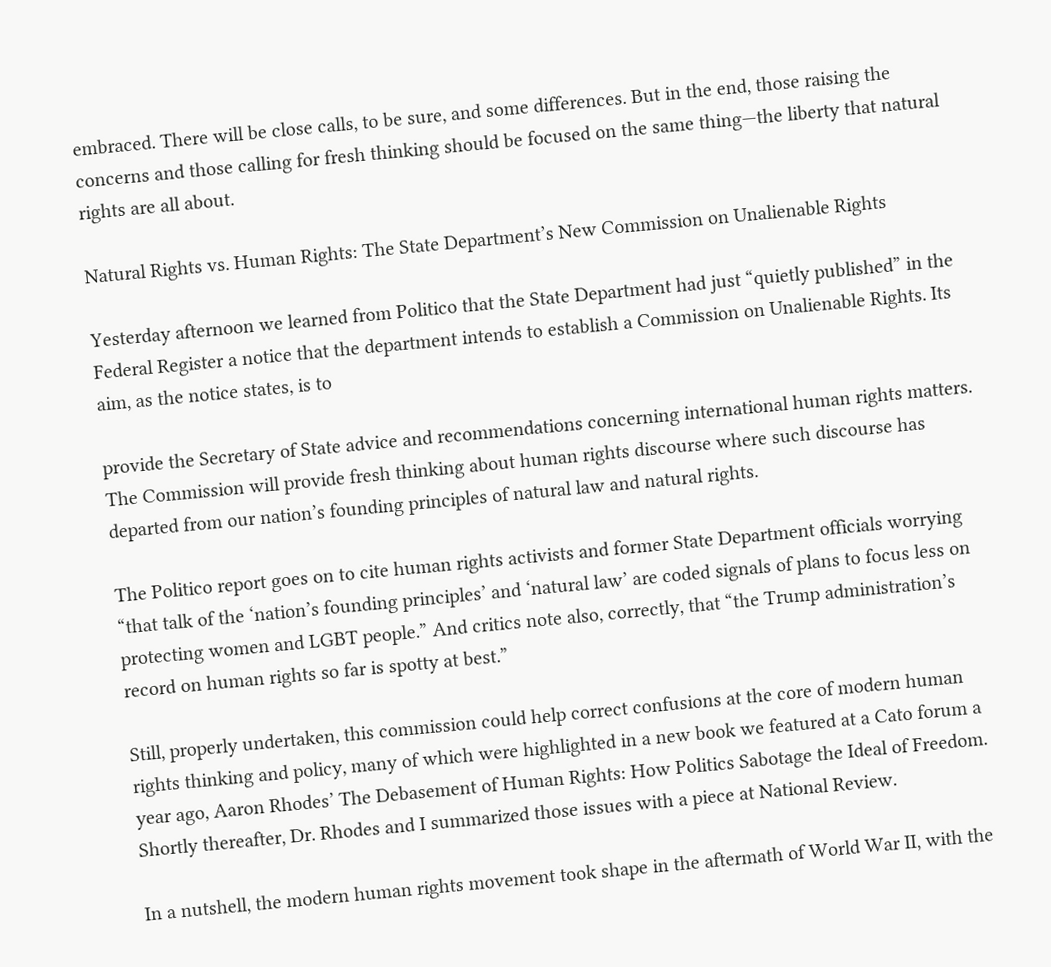embraced. There will be close calls, to be sure, and some differences. But in the end, those raising the concerns and those calling for fresh thinking should be focused on the same thing—the liberty that natural rights are all about.

Natural Rights vs. Human Rights: The State Department’s New Commission on Unalienable Rights

Yesterday afternoon we learned from Politico that the State Department had just “quietly published” in the Federal Register a notice that the department intends to establish a Commission on Unalienable Rights. Its aim, as the notice states, is to

provide the Secretary of State advice and recommendations concerning international human rights matters. The Commission will provide fresh thinking about human rights discourse where such discourse has departed from our nation’s founding principles of natural law and natural rights.

The Politico report goes on to cite human rights activists and former State Department officials worrying “that talk of the ‘nation’s founding principles’ and ‘natural law’ are coded signals of plans to focus less on protecting women and LGBT people.” And critics note also, correctly, that “the Trump administration’s record on human rights so far is spotty at best.”

Still, properly undertaken, this commission could help correct confusions at the core of modern human rights thinking and policy, many of which were highlighted in a new book we featured at a Cato forum a year ago, Aaron Rhodes’ The Debasement of Human Rights: How Politics Sabotage the Ideal of Freedom. Shortly thereafter, Dr. Rhodes and I summarized those issues with a piece at National Review.

In a nutshell, the modern human rights movement took shape in the aftermath of World War II, with the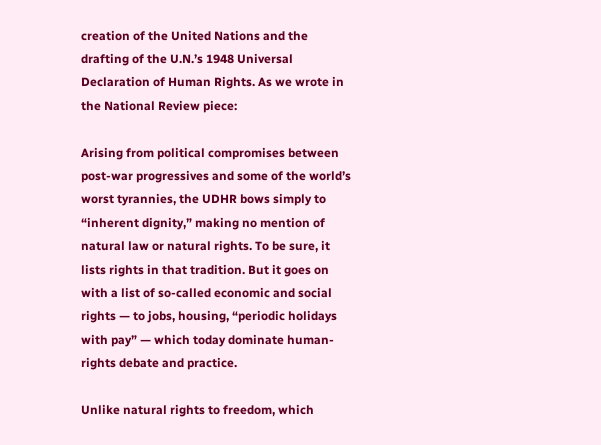creation of the United Nations and the drafting of the U.N.’s 1948 Universal Declaration of Human Rights. As we wrote in the National Review piece:

Arising from political compromises between post-war progressives and some of the world’s worst tyrannies, the UDHR bows simply to “inherent dignity,” making no mention of natural law or natural rights. To be sure, it lists rights in that tradition. But it goes on with a list of so-called economic and social rights — to jobs, housing, “periodic holidays with pay” — which today dominate human-rights debate and practice.

Unlike natural rights to freedom, which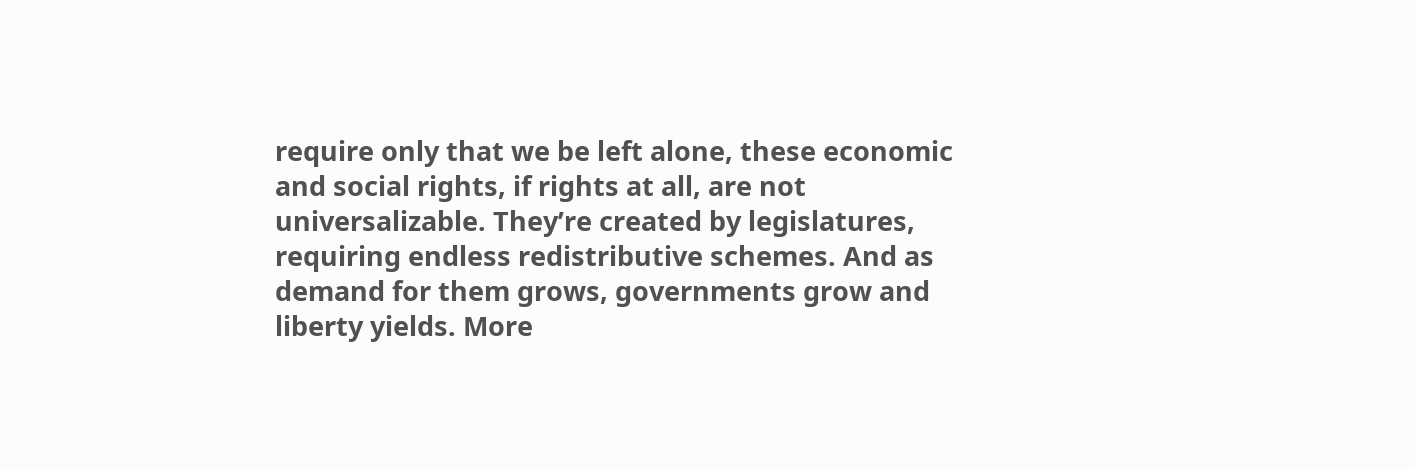require only that we be left alone, these economic and social rights, if rights at all, are not universalizable. They’re created by legislatures, requiring endless redistributive schemes. And as demand for them grows, governments grow and liberty yields. More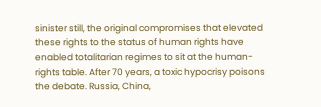sinister still, the original compromises that elevated these rights to the status of human rights have enabled totalitarian regimes to sit at the human-rights table. After 70 years, a toxic hypocrisy poisons the debate. Russia, China,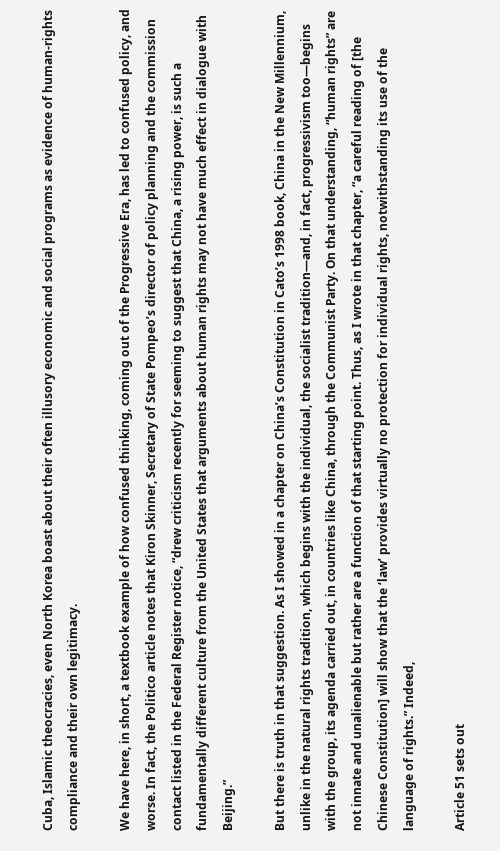Cuba, Islamic theocracies, even North Korea boast about their often illusory economic and social programs as evidence of human-rights compliance and their own legitimacy.

We have here, in short, a textbook example of how confused thinking, coming out of the Progressive Era, has led to confused policy, and worse. In fact, the Politico article notes that Kiron Skinner, Secretary of State Pompeo’s director of policy planning and the commission contact listed in the Federal Register notice, “drew criticism recently for seeming to suggest that China, a rising power, is such a fundamentally different culture from the United States that arguments about human rights may not have much effect in dialogue with Beijing.”

But there is truth in that suggestion. As I showed in a chapter on China’s Constitution in Cato’s 1998 book, China in the New Millennium, unlike in the natural rights tradition, which begins with the individual, the socialist tradition—and, in fact, progressivism too—begins with the group, its agenda carried out, in countries like China, through the Communist Party. On that understanding, “human rights” are not innate and unalienable but rather are a function of that starting point. Thus, as I wrote in that chapter, “a careful reading of [the Chinese Constitution] will show that the ‘law’ provides virtually no protection for individual rights, notwithstanding its use of the language of rights.” Indeed,

Article 51 sets out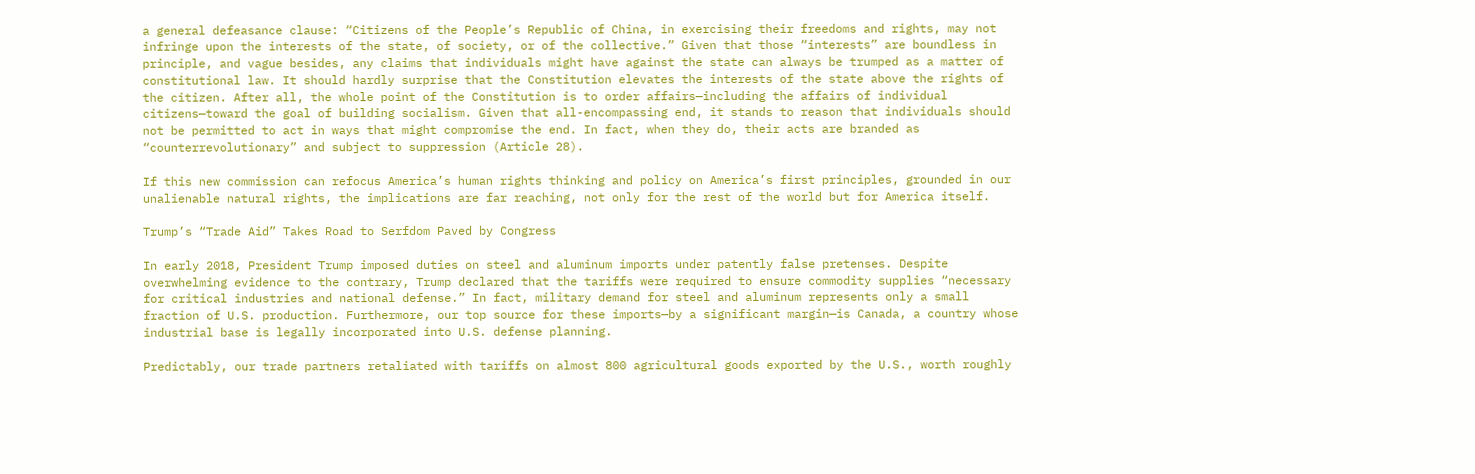a general defeasance clause: “Citizens of the People’s Republic of China, in exercising their freedoms and rights, may not infringe upon the interests of the state, of society, or of the collective.” Given that those “interests” are boundless in principle, and vague besides, any claims that individuals might have against the state can always be trumped as a matter of constitutional law. It should hardly surprise that the Constitution elevates the interests of the state above the rights of the citizen. After all, the whole point of the Constitution is to order affairs—including the affairs of individual citizens—toward the goal of building socialism. Given that all-encompassing end, it stands to reason that individuals should not be permitted to act in ways that might compromise the end. In fact, when they do, their acts are branded as “counterrevolutionary” and subject to suppression (Article 28).

If this new commission can refocus America’s human rights thinking and policy on America’s first principles, grounded in our unalienable natural rights, the implications are far reaching, not only for the rest of the world but for America itself.

Trump’s “Trade Aid” Takes Road to Serfdom Paved by Congress

In early 2018, President Trump imposed duties on steel and aluminum imports under patently false pretenses. Despite overwhelming evidence to the contrary, Trump declared that the tariffs were required to ensure commodity supplies “necessary for critical industries and national defense.” In fact, military demand for steel and aluminum represents only a small fraction of U.S. production. Furthermore, our top source for these imports—by a significant margin—is Canada, a country whose industrial base is legally incorporated into U.S. defense planning.

Predictably, our trade partners retaliated with tariffs on almost 800 agricultural goods exported by the U.S., worth roughly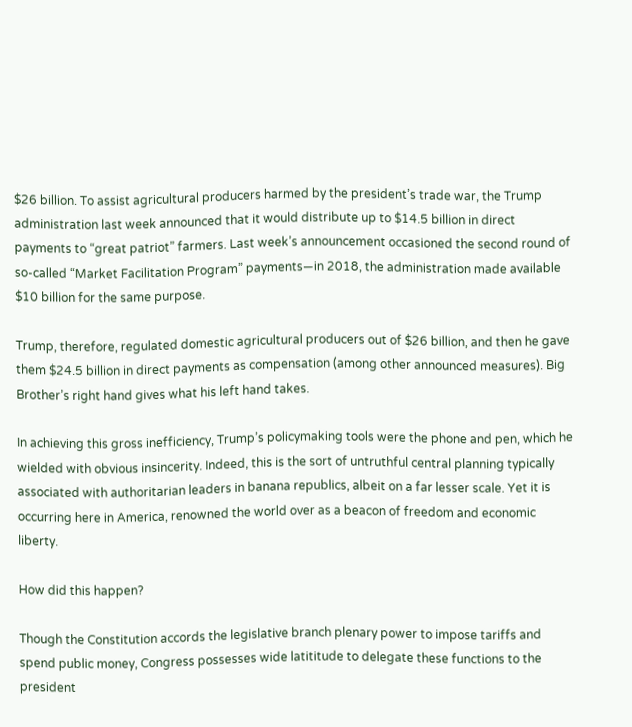$26 billion. To assist agricultural producers harmed by the president’s trade war, the Trump administration last week announced that it would distribute up to $14.5 billion in direct payments to “great patriot” farmers. Last week’s announcement occasioned the second round of so-called “Market Facilitation Program” payments—in 2018, the administration made available $10 billion for the same purpose.

Trump, therefore, regulated domestic agricultural producers out of $26 billion, and then he gave them $24.5 billion in direct payments as compensation (among other announced measures). Big Brother’s right hand gives what his left hand takes.

In achieving this gross inefficiency, Trump’s policymaking tools were the phone and pen, which he wielded with obvious insincerity. Indeed, this is the sort of untruthful central planning typically associated with authoritarian leaders in banana republics, albeit on a far lesser scale. Yet it is occurring here in America, renowned the world over as a beacon of freedom and economic liberty.

How did this happen?

Though the Constitution accords the legislative branch plenary power to impose tariffs and spend public money, Congress possesses wide latititude to delegate these functions to the president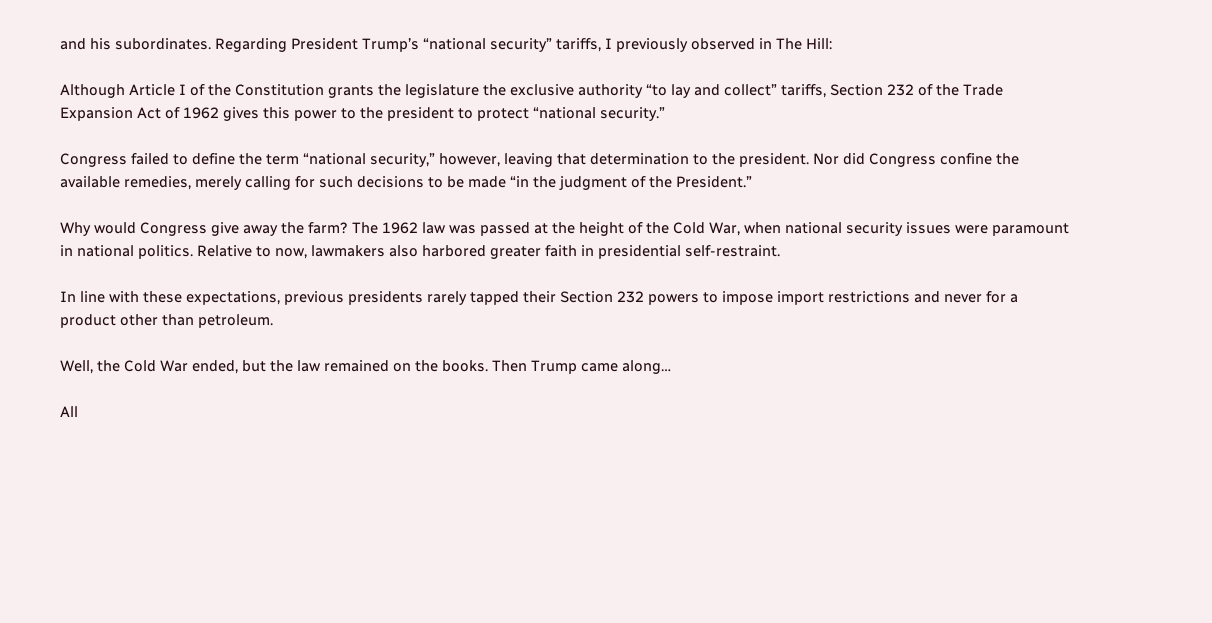and his subordinates. Regarding President Trump’s “national security” tariffs, I previously observed in The Hill:

Although Article I of the Constitution grants the legislature the exclusive authority “to lay and collect” tariffs, Section 232 of the Trade Expansion Act of 1962 gives this power to the president to protect “national security.”

Congress failed to define the term “national security,” however, leaving that determination to the president. Nor did Congress confine the available remedies, merely calling for such decisions to be made “in the judgment of the President.”

Why would Congress give away the farm? The 1962 law was passed at the height of the Cold War, when national security issues were paramount in national politics. Relative to now, lawmakers also harbored greater faith in presidential self-restraint.

In line with these expectations, previous presidents rarely tapped their Section 232 powers to impose import restrictions and never for a product other than petroleum.

Well, the Cold War ended, but the law remained on the books. Then Trump came along…

All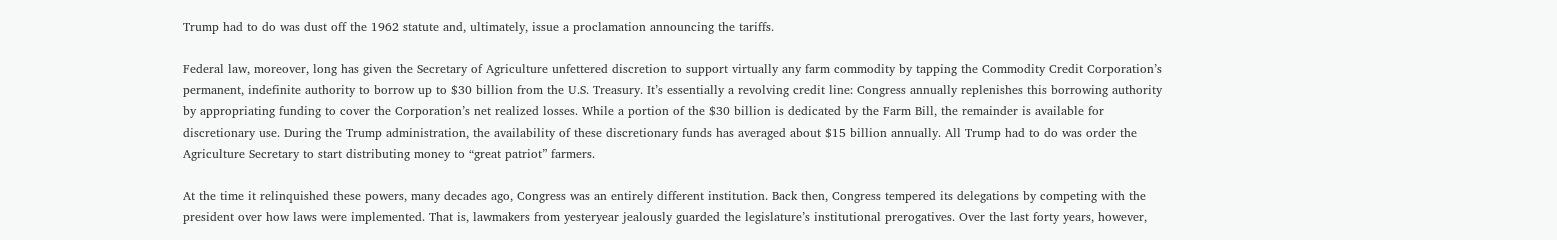Trump had to do was dust off the 1962 statute and, ultimately, issue a proclamation announcing the tariffs.

Federal law, moreover, long has given the Secretary of Agriculture unfettered discretion to support virtually any farm commodity by tapping the Commodity Credit Corporation’s permanent, indefinite authority to borrow up to $30 billion from the U.S. Treasury. It’s essentially a revolving credit line: Congress annually replenishes this borrowing authority by appropriating funding to cover the Corporation’s net realized losses. While a portion of the $30 billion is dedicated by the Farm Bill, the remainder is available for discretionary use. During the Trump administration, the availability of these discretionary funds has averaged about $15 billion annually. All Trump had to do was order the Agriculture Secretary to start distributing money to “great patriot” farmers.

At the time it relinquished these powers, many decades ago, Congress was an entirely different institution. Back then, Congress tempered its delegations by competing with the president over how laws were implemented. That is, lawmakers from yesteryear jealously guarded the legislature’s institutional prerogatives. Over the last forty years, however,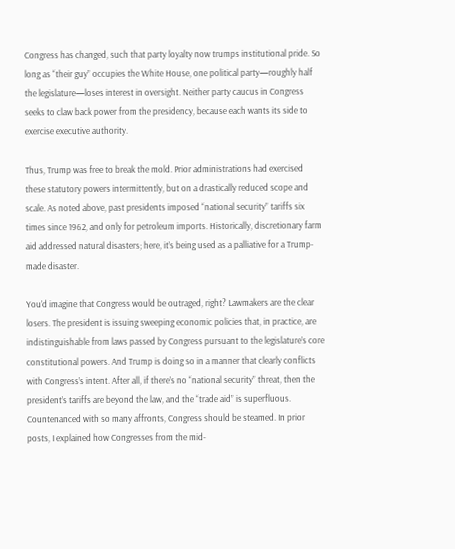Congress has changed, such that party loyalty now trumps institutional pride. So long as “their guy” occupies the White House, one political party—roughly half the legislature—loses interest in oversight. Neither party caucus in Congress seeks to claw back power from the presidency, because each wants its side to exercise executive authority.

Thus, Trump was free to break the mold. Prior administrations had exercised these statutory powers intermittently, but on a drastically reduced scope and scale. As noted above, past presidents imposed “national security” tariffs six times since 1962, and only for petroleum imports. Historically, discretionary farm aid addressed natural disasters; here, it’s being used as a palliative for a Trump-made disaster.

You’d imagine that Congress would be outraged, right? Lawmakers are the clear losers. The president is issuing sweeping economic policies that, in practice, are indistinguishable from laws passed by Congress pursuant to the legislature’s core constitutional powers. And Trump is doing so in a manner that clearly conflicts with Congress’s intent. After all, if there’s no “national security” threat, then the president’s tariffs are beyond the law, and the “trade aid” is superfluous. Countenanced with so many affronts, Congress should be steamed. In prior posts, I explained how Congresses from the mid-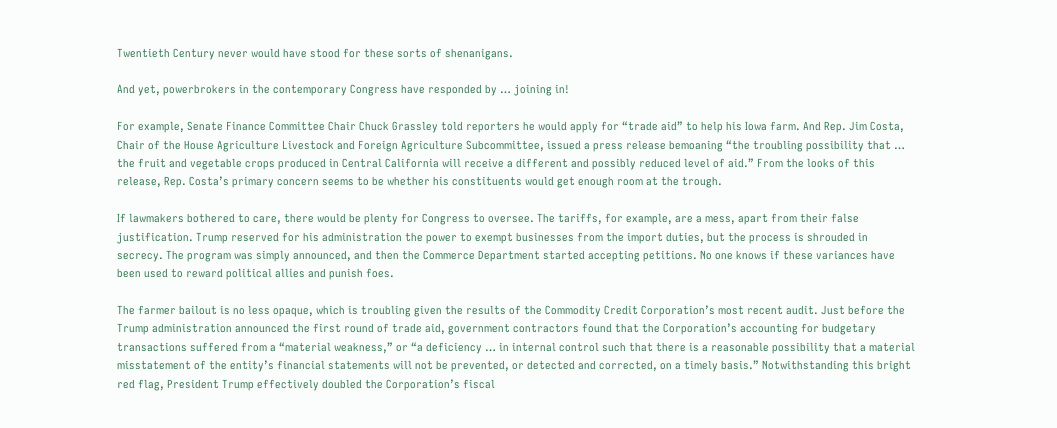Twentieth Century never would have stood for these sorts of shenanigans.

And yet, powerbrokers in the contemporary Congress have responded by … joining in!

For example, Senate Finance Committee Chair Chuck Grassley told reporters he would apply for “trade aid” to help his Iowa farm. And Rep. Jim Costa, Chair of the House Agriculture Livestock and Foreign Agriculture Subcommittee, issued a press release bemoaning “the troubling possibility that … the fruit and vegetable crops produced in Central California will receive a different and possibly reduced level of aid.” From the looks of this release, Rep. Costa’s primary concern seems to be whether his constituents would get enough room at the trough.

If lawmakers bothered to care, there would be plenty for Congress to oversee. The tariffs, for example, are a mess, apart from their false justification. Trump reserved for his administration the power to exempt businesses from the import duties, but the process is shrouded in secrecy. The program was simply announced, and then the Commerce Department started accepting petitions. No one knows if these variances have been used to reward political allies and punish foes.

The farmer bailout is no less opaque, which is troubling given the results of the Commodity Credit Corporation’s most recent audit. Just before the Trump administration announced the first round of trade aid, government contractors found that the Corporation’s accounting for budgetary transactions suffered from a “material weakness,” or “a deficiency … in internal control such that there is a reasonable possibility that a material misstatement of the entity’s financial statements will not be prevented, or detected and corrected, on a timely basis.” Notwithstanding this bright red flag, President Trump effectively doubled the Corporation’s fiscal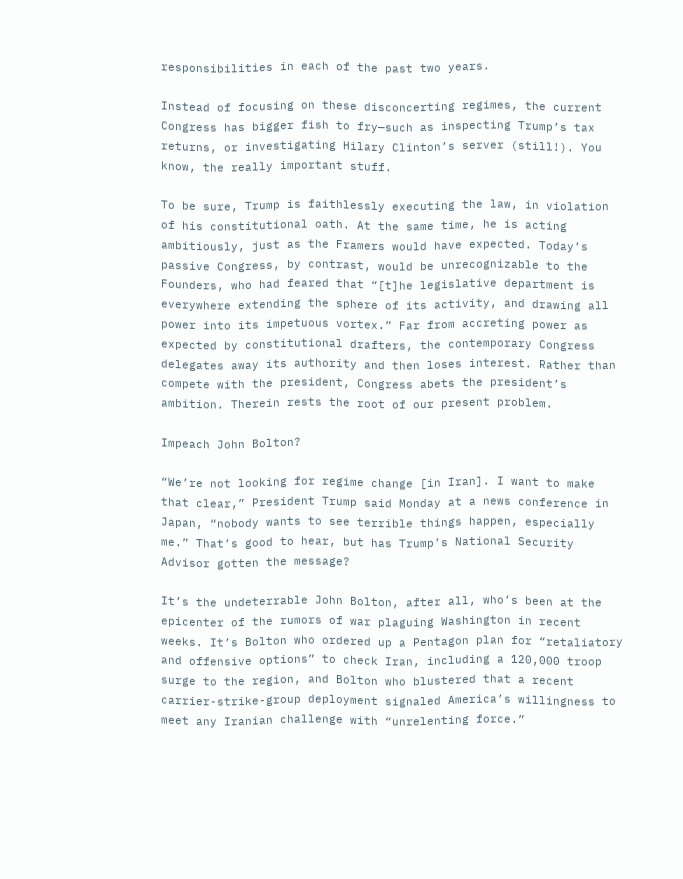responsibilities in each of the past two years.

Instead of focusing on these disconcerting regimes, the current Congress has bigger fish to fry—such as inspecting Trump’s tax returns, or investigating Hilary Clinton’s server (still!). You know, the really important stuff.

To be sure, Trump is faithlessly executing the law, in violation of his constitutional oath. At the same time, he is acting ambitiously, just as the Framers would have expected. Today’s passive Congress, by contrast, would be unrecognizable to the Founders, who had feared that “[t]he legislative department is everywhere extending the sphere of its activity, and drawing all power into its impetuous vortex.” Far from accreting power as expected by constitutional drafters, the contemporary Congress delegates away its authority and then loses interest. Rather than compete with the president, Congress abets the president’s ambition. Therein rests the root of our present problem.

Impeach John Bolton?

“We’re not looking for regime change [in Iran]. I want to make that clear,” President Trump said Monday at a news conference in Japan, “nobody wants to see terrible things happen, especially me.” That’s good to hear, but has Trump’s National Security Advisor gotten the message?

It’s the undeterrable John Bolton, after all, who’s been at the epicenter of the rumors of war plaguing Washington in recent weeks. It’s Bolton who ordered up a Pentagon plan for “retaliatory and offensive options” to check Iran, including a 120,000 troop surge to the region, and Bolton who blustered that a recent carrier-strike-group deployment signaled America’s willingness to meet any Iranian challenge with “unrelenting force.”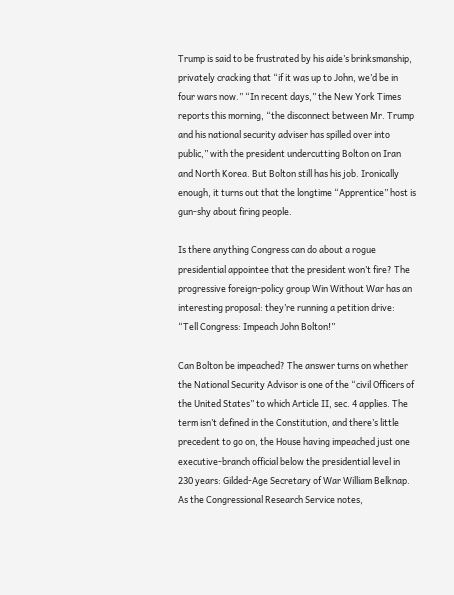Trump is said to be frustrated by his aide’s brinksmanship, privately cracking that “if it was up to John, we’d be in four wars now.” “In recent days,” the New York Times reports this morning, “the disconnect between Mr. Trump and his national security adviser has spilled over into public,” with the president undercutting Bolton on Iran and North Korea. But Bolton still has his job. Ironically enough, it turns out that the longtime “Apprentice” host is gun-shy about firing people.

Is there anything Congress can do about a rogue presidential appointee that the president won’t fire? The progressive foreign-policy group Win Without War has an interesting proposal: they’re running a petition drive: “Tell Congress: Impeach John Bolton!”

Can Bolton be impeached? The answer turns on whether the National Security Advisor is one of the “civil Officers of the United States” to which Article II, sec. 4 applies. The term isn’t defined in the Constitution, and there’s little precedent to go on, the House having impeached just one executive-branch official below the presidential level in 230 years: Gilded-Age Secretary of War William Belknap. As the Congressional Research Service notes,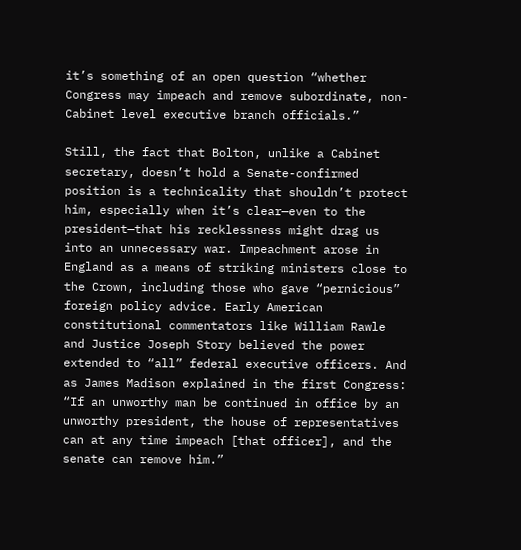it’s something of an open question “whether Congress may impeach and remove subordinate, non-Cabinet level executive branch officials.”

Still, the fact that Bolton, unlike a Cabinet secretary, doesn’t hold a Senate-confirmed position is a technicality that shouldn’t protect him, especially when it’s clear—even to the president—that his recklessness might drag us into an unnecessary war. Impeachment arose in England as a means of striking ministers close to the Crown, including those who gave “pernicious” foreign policy advice. Early American constitutional commentators like William Rawle and Justice Joseph Story believed the power extended to “all” federal executive officers. And as James Madison explained in the first Congress: “If an unworthy man be continued in office by an unworthy president, the house of representatives can at any time impeach [that officer], and the senate can remove him.”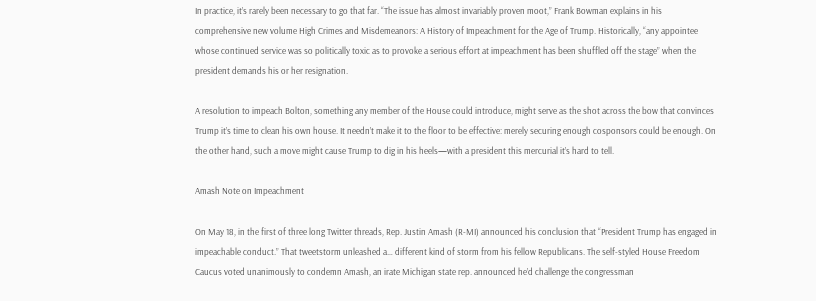In practice, it’s rarely been necessary to go that far. “The issue has almost invariably proven moot,” Frank Bowman explains in his comprehensive new volume High Crimes and Misdemeanors: A History of Impeachment for the Age of Trump. Historically, “any appointee whose continued service was so politically toxic as to provoke a serious effort at impeachment has been shuffled off the stage” when the president demands his or her resignation.

A resolution to impeach Bolton, something any member of the House could introduce, might serve as the shot across the bow that convinces Trump it’s time to clean his own house. It needn’t make it to the floor to be effective: merely securing enough cosponsors could be enough. On the other hand, such a move might cause Trump to dig in his heels—with a president this mercurial it’s hard to tell.

Amash Note on Impeachment

On May 18, in the first of three long Twitter threads, Rep. Justin Amash (R-MI) announced his conclusion that “President Trump has engaged in impeachable conduct.” That tweetstorm unleashed a… different kind of storm from his fellow Republicans. The self-styled House Freedom Caucus voted unanimously to condemn Amash, an irate Michigan state rep. announced he’d challenge the congressman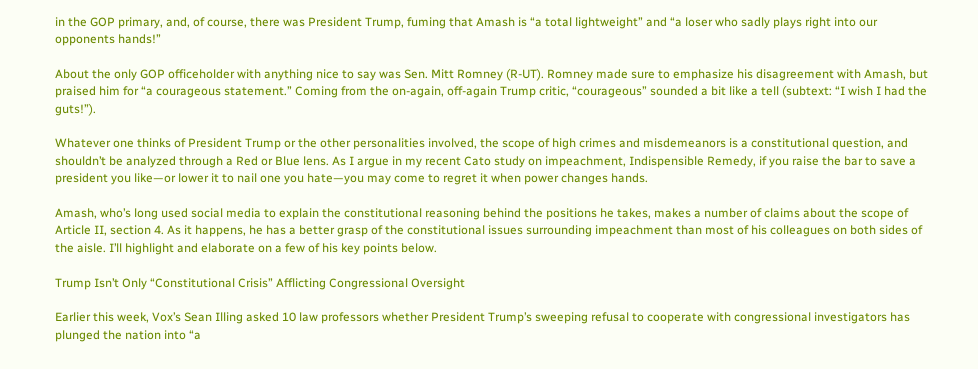in the GOP primary, and, of course, there was President Trump, fuming that Amash is “a total lightweight” and “a loser who sadly plays right into our opponents hands!”

About the only GOP officeholder with anything nice to say was Sen. Mitt Romney (R-UT). Romney made sure to emphasize his disagreement with Amash, but praised him for “a courageous statement.” Coming from the on-again, off-again Trump critic, “courageous” sounded a bit like a tell (subtext: “I wish I had the guts!”).

Whatever one thinks of President Trump or the other personalities involved, the scope of high crimes and misdemeanors is a constitutional question, and shouldn’t be analyzed through a Red or Blue lens. As I argue in my recent Cato study on impeachment, Indispensible Remedy, if you raise the bar to save a president you like—or lower it to nail one you hate—you may come to regret it when power changes hands.

Amash, who’s long used social media to explain the constitutional reasoning behind the positions he takes, makes a number of claims about the scope of Article II, section 4. As it happens, he has a better grasp of the constitutional issues surrounding impeachment than most of his colleagues on both sides of the aisle. I’ll highlight and elaborate on a few of his key points below.

Trump Isn’t Only “Constitutional Crisis” Afflicting Congressional Oversight

Earlier this week, Vox’s Sean Illing asked 10 law professors whether President Trump’s sweeping refusal to cooperate with congressional investigators has plunged the nation into “a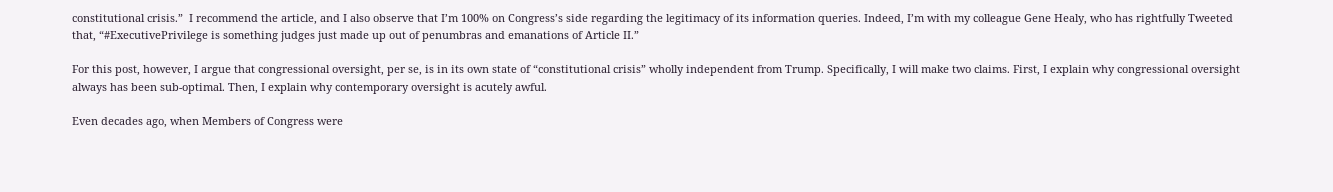constitutional crisis.”  I recommend the article, and I also observe that I’m 100% on Congress’s side regarding the legitimacy of its information queries. Indeed, I’m with my colleague Gene Healy, who has rightfully Tweeted that, “#ExecutivePrivilege is something judges just made up out of penumbras and emanations of Article II.”

For this post, however, I argue that congressional oversight, per se, is in its own state of “constitutional crisis” wholly independent from Trump. Specifically, I will make two claims. First, I explain why congressional oversight always has been sub-optimal. Then, I explain why contemporary oversight is acutely awful.

Even decades ago, when Members of Congress were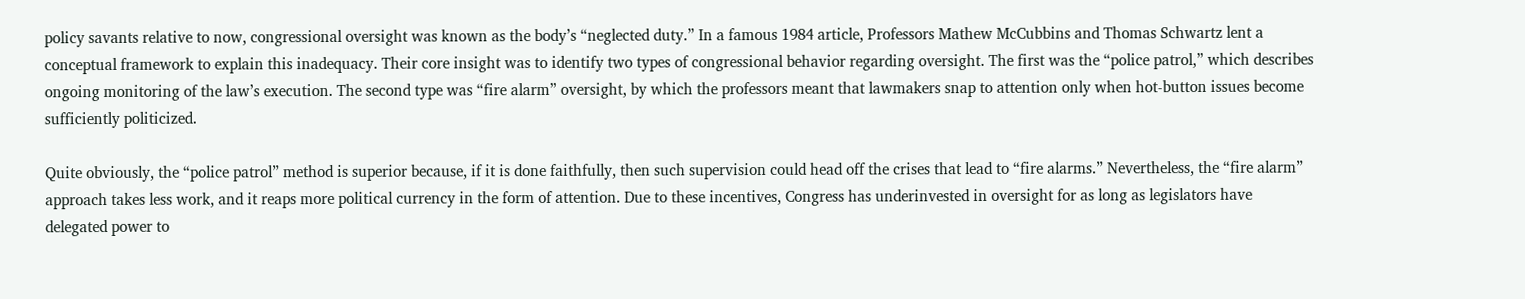policy savants relative to now, congressional oversight was known as the body’s “neglected duty.” In a famous 1984 article, Professors Mathew McCubbins and Thomas Schwartz lent a conceptual framework to explain this inadequacy. Their core insight was to identify two types of congressional behavior regarding oversight. The first was the “police patrol,” which describes ongoing monitoring of the law’s execution. The second type was “fire alarm” oversight, by which the professors meant that lawmakers snap to attention only when hot-button issues become sufficiently politicized.

Quite obviously, the “police patrol” method is superior because, if it is done faithfully, then such supervision could head off the crises that lead to “fire alarms.” Nevertheless, the “fire alarm” approach takes less work, and it reaps more political currency in the form of attention. Due to these incentives, Congress has underinvested in oversight for as long as legislators have delegated power to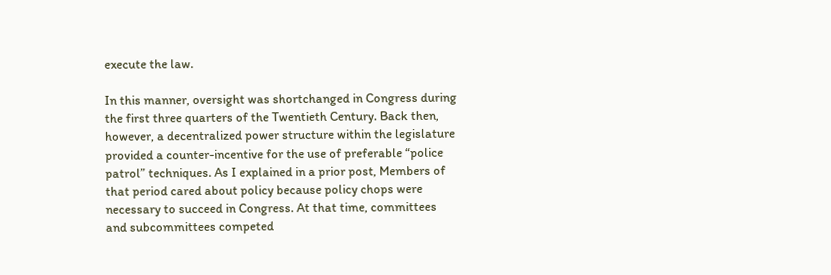execute the law.

In this manner, oversight was shortchanged in Congress during the first three quarters of the Twentieth Century. Back then, however, a decentralized power structure within the legislature provided a counter-incentive for the use of preferable “police patrol” techniques. As I explained in a prior post, Members of that period cared about policy because policy chops were necessary to succeed in Congress. At that time, committees and subcommittees competed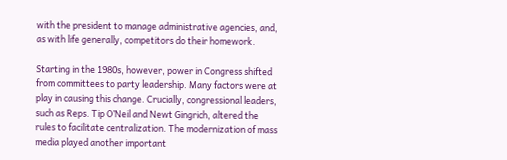with the president to manage administrative agencies, and, as with life generally, competitors do their homework.

Starting in the 1980s, however, power in Congress shifted from committees to party leadership. Many factors were at play in causing this change. Crucially, congressional leaders, such as Reps. Tip O’Neil and Newt Gingrich, altered the rules to facilitate centralization. The modernization of mass media played another important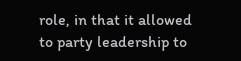role, in that it allowed to party leadership to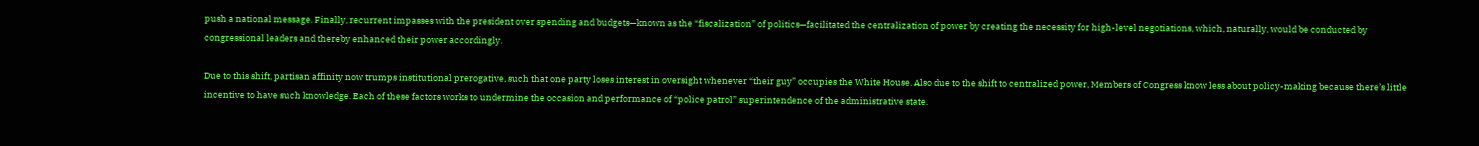push a national message. Finally, recurrent impasses with the president over spending and budgets—known as the “fiscalization” of politics—facilitated the centralization of power by creating the necessity for high-level negotiations, which, naturally, would be conducted by congressional leaders and thereby enhanced their power accordingly.

Due to this shift, partisan affinity now trumps institutional prerogative, such that one party loses interest in oversight whenever “their guy” occupies the White House. Also due to the shift to centralized power, Members of Congress know less about policy-making because there’s little incentive to have such knowledge. Each of these factors works to undermine the occasion and performance of “police patrol” superintendence of the administrative state.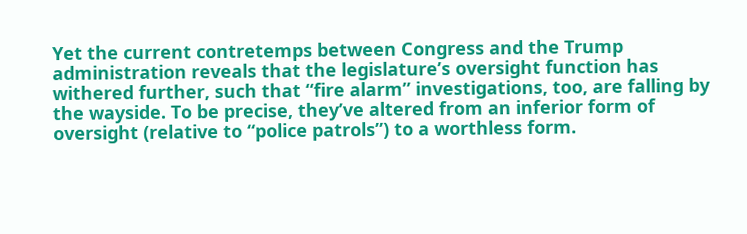Yet the current contretemps between Congress and the Trump administration reveals that the legislature’s oversight function has withered further, such that “fire alarm” investigations, too, are falling by the wayside. To be precise, they’ve altered from an inferior form of oversight (relative to “police patrols”) to a worthless form.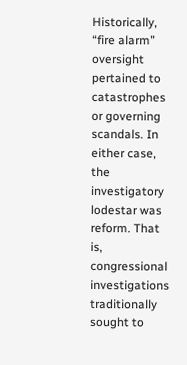Historically, “fire alarm” oversight pertained to catastrophes or governing scandals. In either case, the investigatory lodestar was reform. That is, congressional investigations traditionally sought to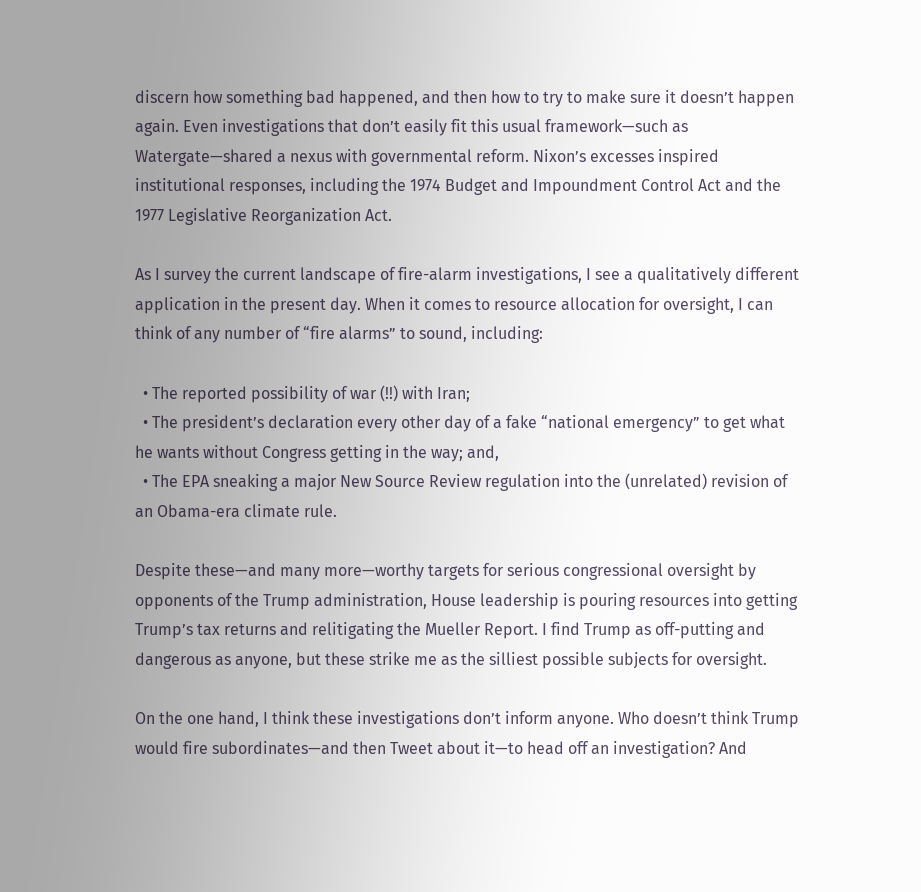discern how something bad happened, and then how to try to make sure it doesn’t happen again. Even investigations that don’t easily fit this usual framework—such as Watergate—shared a nexus with governmental reform. Nixon’s excesses inspired institutional responses, including the 1974 Budget and Impoundment Control Act and the 1977 Legislative Reorganization Act.

As I survey the current landscape of fire-alarm investigations, I see a qualitatively different application in the present day. When it comes to resource allocation for oversight, I can think of any number of “fire alarms” to sound, including:

  • The reported possibility of war (!!) with Iran;
  • The president’s declaration every other day of a fake “national emergency” to get what he wants without Congress getting in the way; and,
  • The EPA sneaking a major New Source Review regulation into the (unrelated) revision of an Obama-era climate rule.

Despite these—and many more—worthy targets for serious congressional oversight by opponents of the Trump administration, House leadership is pouring resources into getting Trump’s tax returns and relitigating the Mueller Report. I find Trump as off-putting and dangerous as anyone, but these strike me as the silliest possible subjects for oversight.

On the one hand, I think these investigations don’t inform anyone. Who doesn’t think Trump would fire subordinates—and then Tweet about it—to head off an investigation? And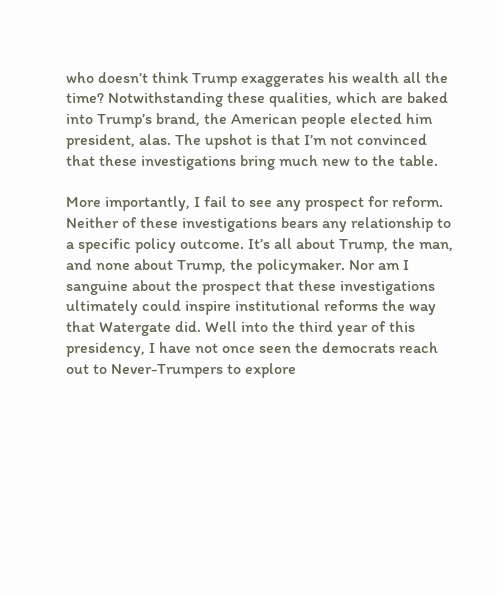who doesn’t think Trump exaggerates his wealth all the time? Notwithstanding these qualities, which are baked into Trump’s brand, the American people elected him president, alas. The upshot is that I’m not convinced that these investigations bring much new to the table.

More importantly, I fail to see any prospect for reform. Neither of these investigations bears any relationship to a specific policy outcome. It’s all about Trump, the man, and none about Trump, the policymaker. Nor am I sanguine about the prospect that these investigations ultimately could inspire institutional reforms the way that Watergate did. Well into the third year of this presidency, I have not once seen the democrats reach out to Never-Trumpers to explore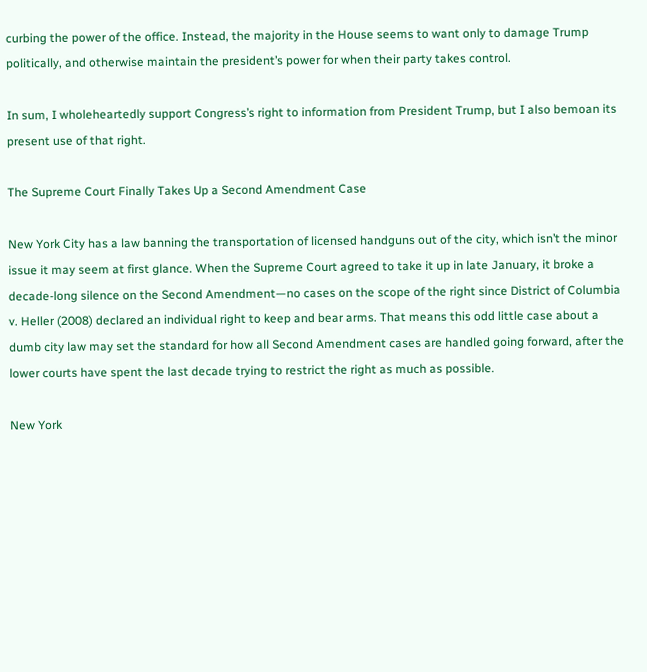curbing the power of the office. Instead, the majority in the House seems to want only to damage Trump politically, and otherwise maintain the president’s power for when their party takes control.

In sum, I wholeheartedly support Congress’s right to information from President Trump, but I also bemoan its present use of that right.

The Supreme Court Finally Takes Up a Second Amendment Case

New York City has a law banning the transportation of licensed handguns out of the city, which isn’t the minor issue it may seem at first glance. When the Supreme Court agreed to take it up in late January, it broke a decade-long silence on the Second Amendment—no cases on the scope of the right since District of Columbia v. Heller (2008) declared an individual right to keep and bear arms. That means this odd little case about a dumb city law may set the standard for how all Second Amendment cases are handled going forward, after the lower courts have spent the last decade trying to restrict the right as much as possible.

New York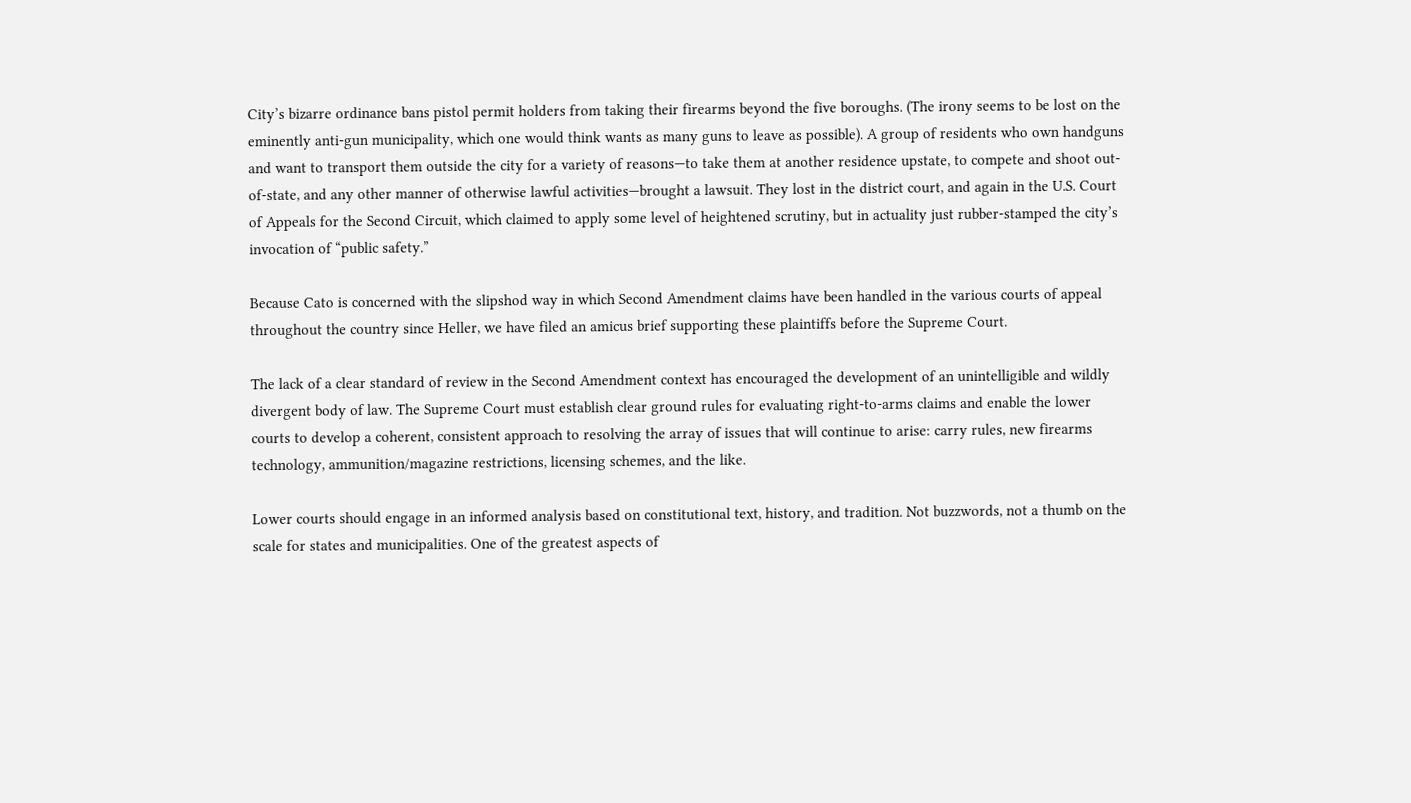City’s bizarre ordinance bans pistol permit holders from taking their firearms beyond the five boroughs. (The irony seems to be lost on the eminently anti-gun municipality, which one would think wants as many guns to leave as possible). A group of residents who own handguns and want to transport them outside the city for a variety of reasons—to take them at another residence upstate, to compete and shoot out-of-state, and any other manner of otherwise lawful activities—brought a lawsuit. They lost in the district court, and again in the U.S. Court of Appeals for the Second Circuit, which claimed to apply some level of heightened scrutiny, but in actuality just rubber-stamped the city’s invocation of “public safety.”

Because Cato is concerned with the slipshod way in which Second Amendment claims have been handled in the various courts of appeal throughout the country since Heller, we have filed an amicus brief supporting these plaintiffs before the Supreme Court.

The lack of a clear standard of review in the Second Amendment context has encouraged the development of an unintelligible and wildly divergent body of law. The Supreme Court must establish clear ground rules for evaluating right-to-arms claims and enable the lower courts to develop a coherent, consistent approach to resolving the array of issues that will continue to arise: carry rules, new firearms technology, ammunition/magazine restrictions, licensing schemes, and the like.

Lower courts should engage in an informed analysis based on constitutional text, history, and tradition. Not buzzwords, not a thumb on the scale for states and municipalities. One of the greatest aspects of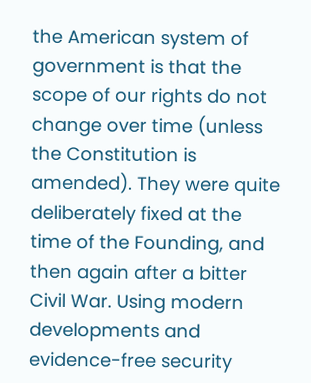the American system of government is that the scope of our rights do not change over time (unless the Constitution is amended). They were quite deliberately fixed at the time of the Founding, and then again after a bitter Civil War. Using modern developments and evidence-free security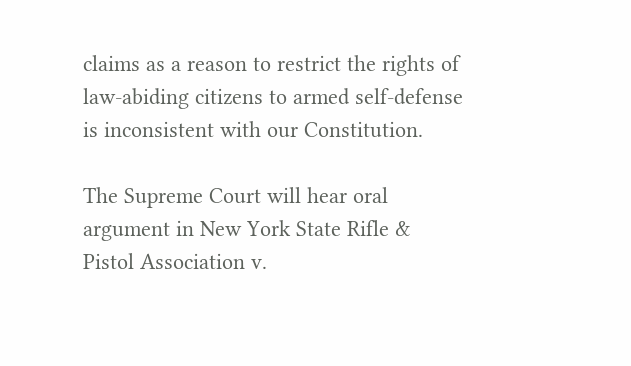claims as a reason to restrict the rights of law-abiding citizens to armed self-defense is inconsistent with our Constitution.

The Supreme Court will hear oral argument in New York State Rifle & Pistol Association v.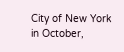City of New York in October,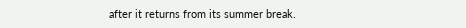after it returns from its summer break.